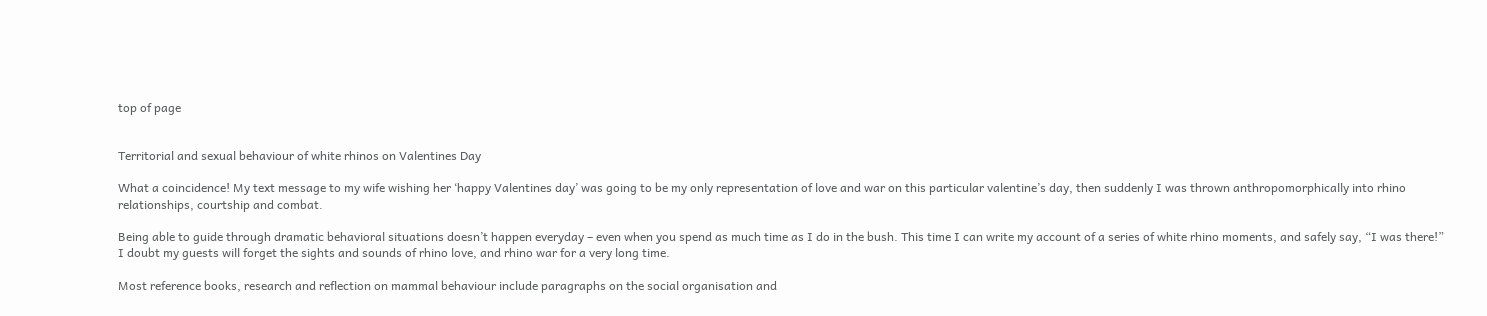top of page


Territorial and sexual behaviour of white rhinos on Valentines Day

What a coincidence! My text message to my wife wishing her ‘happy Valentines day’ was going to be my only representation of love and war on this particular valentine’s day, then suddenly I was thrown anthropomorphically into rhino relationships, courtship and combat.

Being able to guide through dramatic behavioral situations doesn’t happen everyday – even when you spend as much time as I do in the bush. This time I can write my account of a series of white rhino moments, and safely say, “I was there!” I doubt my guests will forget the sights and sounds of rhino love, and rhino war for a very long time.

Most reference books, research and reflection on mammal behaviour include paragraphs on the social organisation and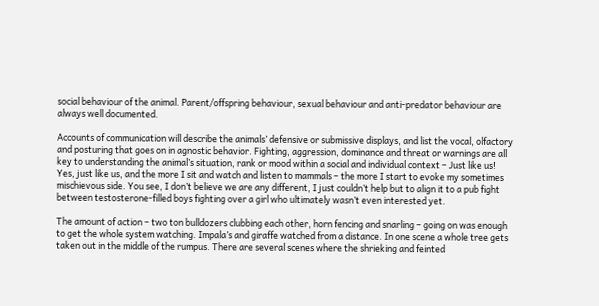social behaviour of the animal. Parent/offspring behaviour, sexual behaviour and anti-predator behaviour are always well documented.

Accounts of communication will describe the animals’ defensive or submissive displays, and list the vocal, olfactory and posturing that goes on in agnostic behavior. Fighting, aggression, dominance and threat or warnings are all key to understanding the animal’s situation, rank or mood within a social and individual context – Just like us! Yes, just like us, and the more I sit and watch and listen to mammals – the more I start to evoke my sometimes mischievous side. You see, I don’t believe we are any different, I just couldn’t help but to align it to a pub fight between testosterone-filled boys fighting over a girl who ultimately wasn’t even interested yet.

The amount of action – two ton bulldozers clubbing each other, horn fencing and snarling – going on was enough to get the whole system watching. Impala’s and giraffe watched from a distance. In one scene a whole tree gets taken out in the middle of the rumpus. There are several scenes where the shrieking and feinted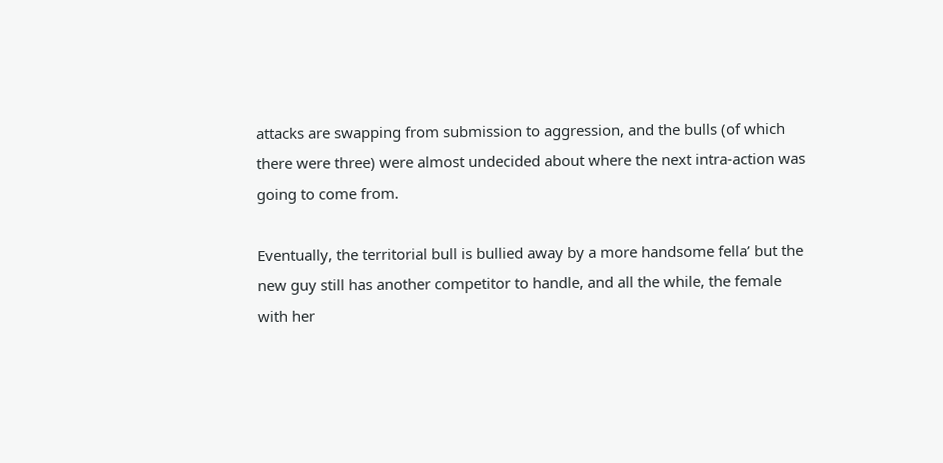attacks are swapping from submission to aggression, and the bulls (of which there were three) were almost undecided about where the next intra-action was going to come from.

Eventually, the territorial bull is bullied away by a more handsome fella’ but the new guy still has another competitor to handle, and all the while, the female with her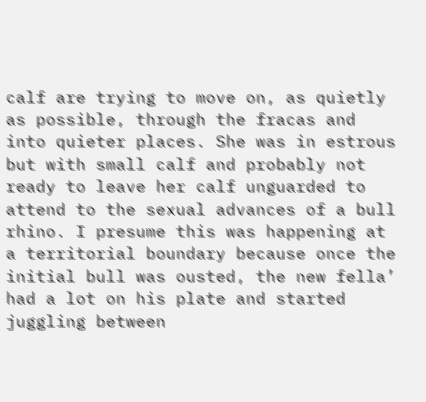calf are trying to move on, as quietly as possible, through the fracas and into quieter places. She was in estrous but with small calf and probably not ready to leave her calf unguarded to attend to the sexual advances of a bull rhino. I presume this was happening at a territorial boundary because once the initial bull was ousted, the new fella’ had a lot on his plate and started juggling between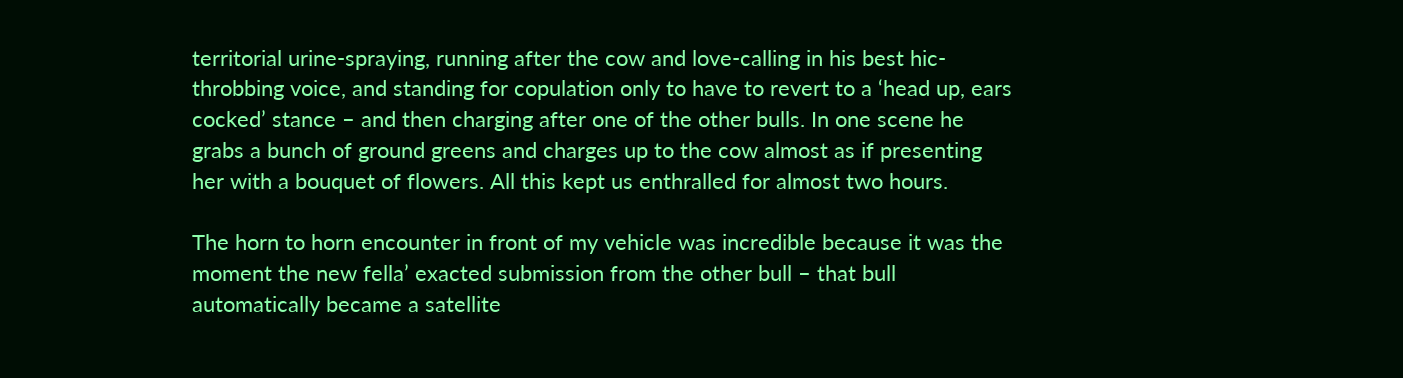territorial urine-spraying, running after the cow and love-calling in his best hic-throbbing voice, and standing for copulation only to have to revert to a ‘head up, ears cocked’ stance – and then charging after one of the other bulls. In one scene he grabs a bunch of ground greens and charges up to the cow almost as if presenting her with a bouquet of flowers. All this kept us enthralled for almost two hours.

The horn to horn encounter in front of my vehicle was incredible because it was the moment the new fella’ exacted submission from the other bull – that bull automatically became a satellite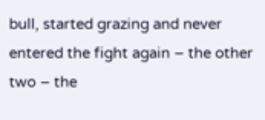bull, started grazing and never entered the fight again – the other two – the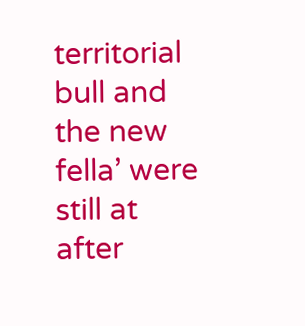territorial bull and the new fella’ were still at after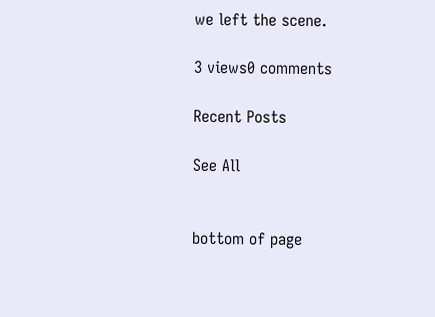we left the scene.

3 views0 comments

Recent Posts

See All


bottom of page